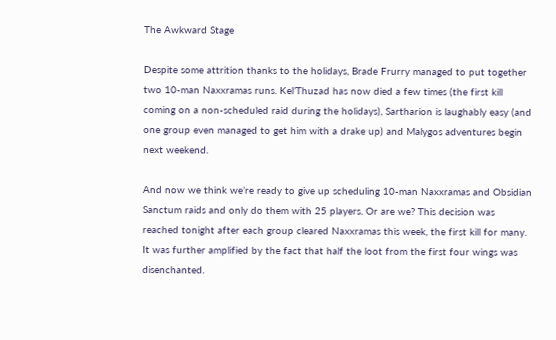The Awkward Stage

Despite some attrition thanks to the holidays, Brade Frurry managed to put together two 10-man Naxxramas runs. Kel’Thuzad has now died a few times (the first kill coming on a non-scheduled raid during the holidays), Sartharion is laughably easy (and one group even managed to get him with a drake up) and Malygos adventures begin next weekend.

And now we think we’re ready to give up scheduling 10-man Naxxramas and Obsidian Sanctum raids and only do them with 25 players. Or are we? This decision was reached tonight after each group cleared Naxxramas this week, the first kill for many. It was further amplified by the fact that half the loot from the first four wings was disenchanted.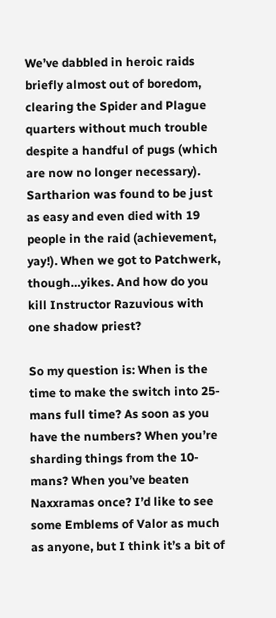We’ve dabbled in heroic raids briefly almost out of boredom, clearing the Spider and Plague quarters without much trouble despite a handful of pugs (which are now no longer necessary). Sartharion was found to be just as easy and even died with 19 people in the raid (achievement, yay!). When we got to Patchwerk, though…yikes. And how do you kill Instructor Razuvious with one shadow priest?

So my question is: When is the time to make the switch into 25-mans full time? As soon as you have the numbers? When you’re sharding things from the 10-mans? When you’ve beaten Naxxramas once? I’d like to see some Emblems of Valor as much as anyone, but I think it’s a bit of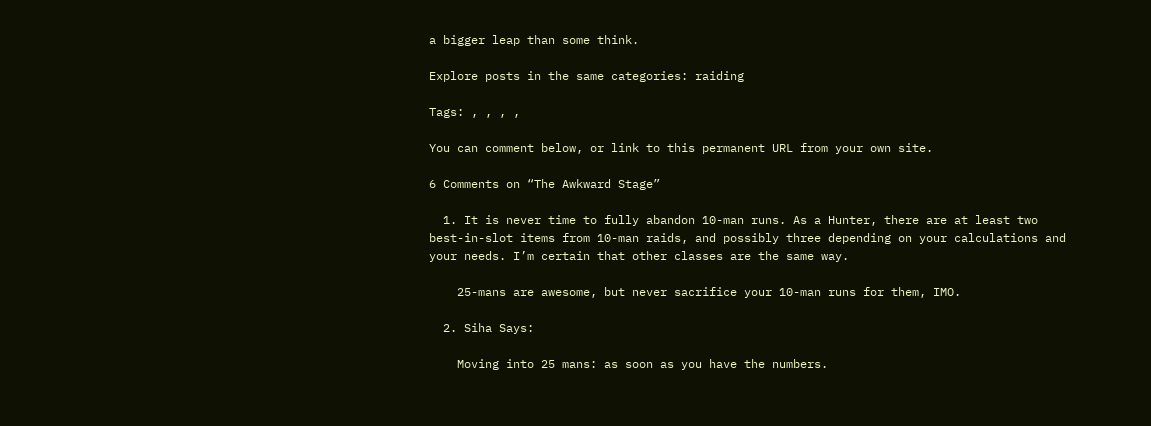a bigger leap than some think.

Explore posts in the same categories: raiding

Tags: , , , ,

You can comment below, or link to this permanent URL from your own site.

6 Comments on “The Awkward Stage”

  1. It is never time to fully abandon 10-man runs. As a Hunter, there are at least two best-in-slot items from 10-man raids, and possibly three depending on your calculations and your needs. I’m certain that other classes are the same way.

    25-mans are awesome, but never sacrifice your 10-man runs for them, IMO.

  2. Siha Says:

    Moving into 25 mans: as soon as you have the numbers.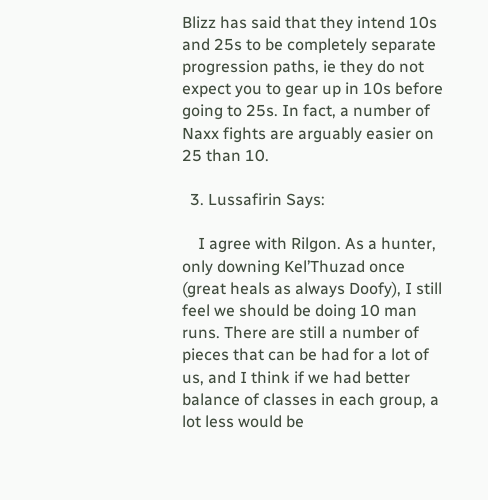Blizz has said that they intend 10s and 25s to be completely separate progression paths, ie they do not expect you to gear up in 10s before going to 25s. In fact, a number of Naxx fights are arguably easier on 25 than 10.

  3. Lussafirin Says:

    I agree with Rilgon. As a hunter, only downing Kel’Thuzad once (great heals as always Doofy), I still feel we should be doing 10 man runs. There are still a number of pieces that can be had for a lot of us, and I think if we had better balance of classes in each group, a lot less would be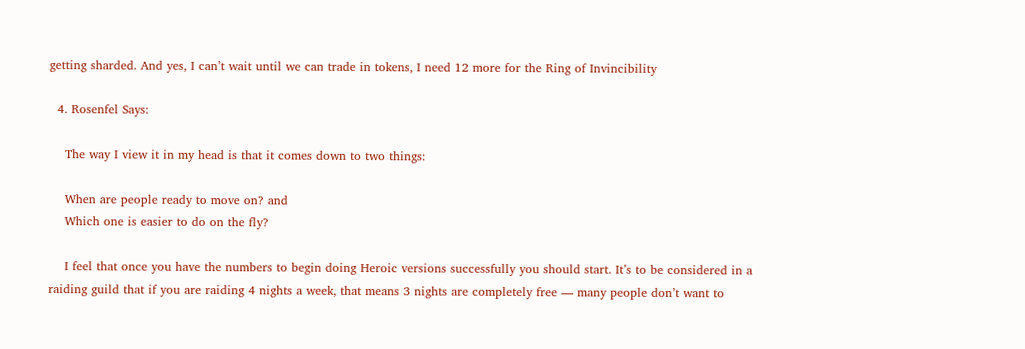getting sharded. And yes, I can’t wait until we can trade in tokens, I need 12 more for the Ring of Invincibility

  4. Rosenfel Says:

    The way I view it in my head is that it comes down to two things:

    When are people ready to move on? and
    Which one is easier to do on the fly?

    I feel that once you have the numbers to begin doing Heroic versions successfully you should start. It’s to be considered in a raiding guild that if you are raiding 4 nights a week, that means 3 nights are completely free — many people don’t want to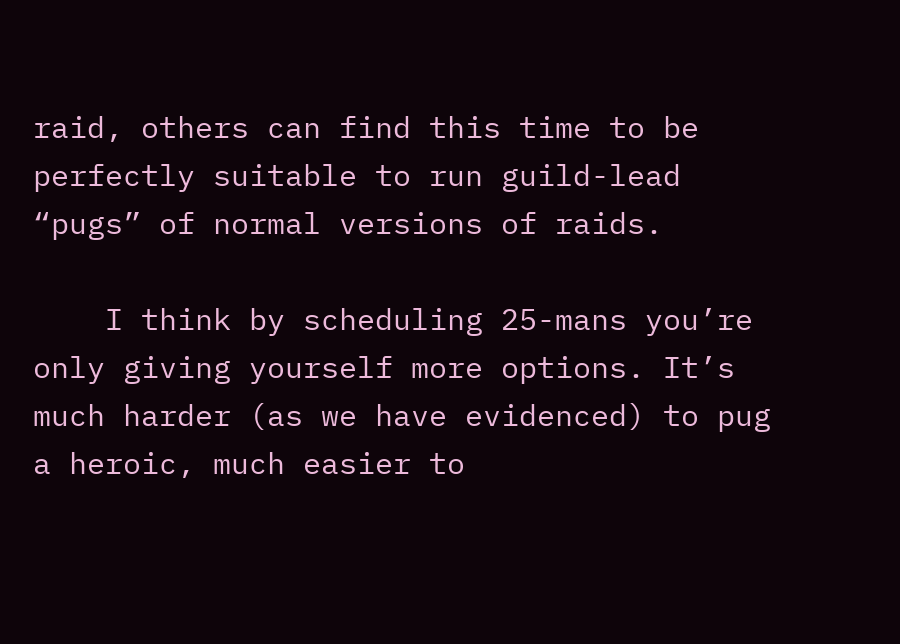raid, others can find this time to be perfectly suitable to run guild-lead “pugs” of normal versions of raids.

    I think by scheduling 25-mans you’re only giving yourself more options. It’s much harder (as we have evidenced) to pug a heroic, much easier to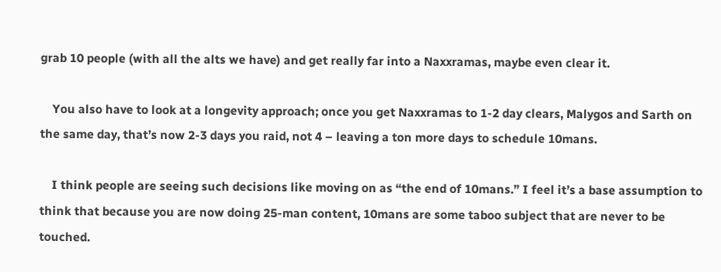grab 10 people (with all the alts we have) and get really far into a Naxxramas, maybe even clear it.

    You also have to look at a longevity approach; once you get Naxxramas to 1-2 day clears, Malygos and Sarth on the same day, that’s now 2-3 days you raid, not 4 – leaving a ton more days to schedule 10mans.

    I think people are seeing such decisions like moving on as “the end of 10mans.” I feel it’s a base assumption to think that because you are now doing 25-man content, 10mans are some taboo subject that are never to be touched.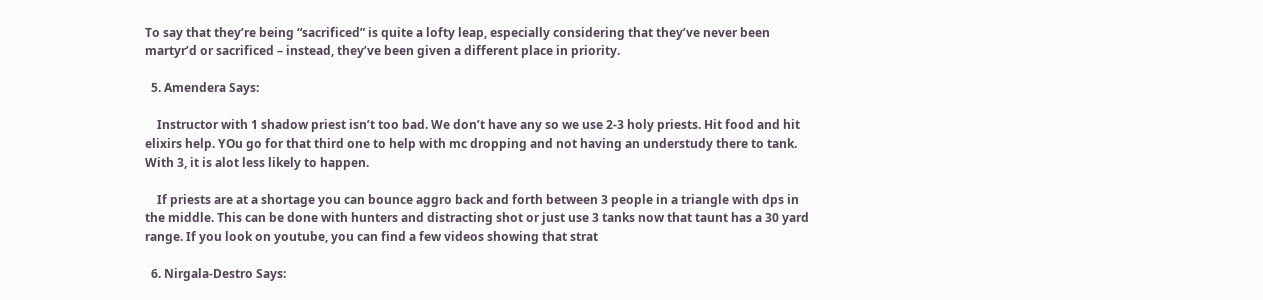To say that they’re being “sacrificed” is quite a lofty leap, especially considering that they’ve never been martyr’d or sacrificed – instead, they’ve been given a different place in priority.

  5. Amendera Says:

    Instructor with 1 shadow priest isn’t too bad. We don’t have any so we use 2-3 holy priests. Hit food and hit elixirs help. YOu go for that third one to help with mc dropping and not having an understudy there to tank. With 3, it is alot less likely to happen.

    If priests are at a shortage you can bounce aggro back and forth between 3 people in a triangle with dps in the middle. This can be done with hunters and distracting shot or just use 3 tanks now that taunt has a 30 yard range. If you look on youtube, you can find a few videos showing that strat

  6. Nirgala-Destro Says: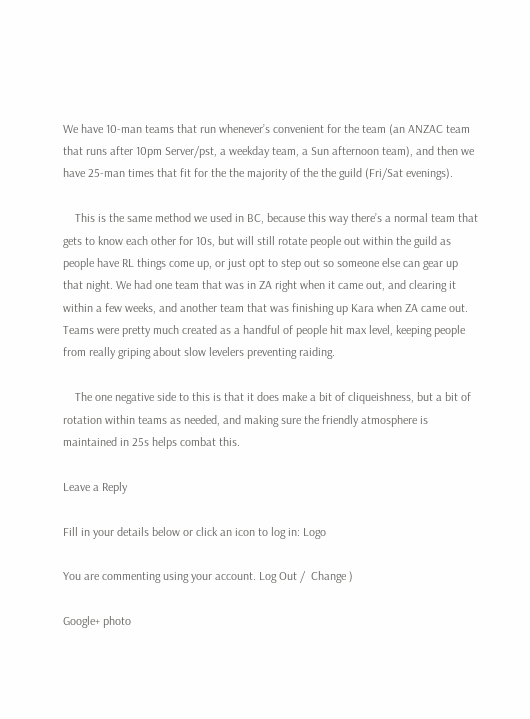We have 10-man teams that run whenever’s convenient for the team (an ANZAC team that runs after 10pm Server/pst, a weekday team, a Sun afternoon team), and then we have 25-man times that fit for the the majority of the the guild (Fri/Sat evenings).

    This is the same method we used in BC, because this way there’s a normal team that gets to know each other for 10s, but will still rotate people out within the guild as people have RL things come up, or just opt to step out so someone else can gear up that night. We had one team that was in ZA right when it came out, and clearing it within a few weeks, and another team that was finishing up Kara when ZA came out. Teams were pretty much created as a handful of people hit max level, keeping people from really griping about slow levelers preventing raiding.

    The one negative side to this is that it does make a bit of cliqueishness, but a bit of rotation within teams as needed, and making sure the friendly atmosphere is maintained in 25s helps combat this.

Leave a Reply

Fill in your details below or click an icon to log in: Logo

You are commenting using your account. Log Out /  Change )

Google+ photo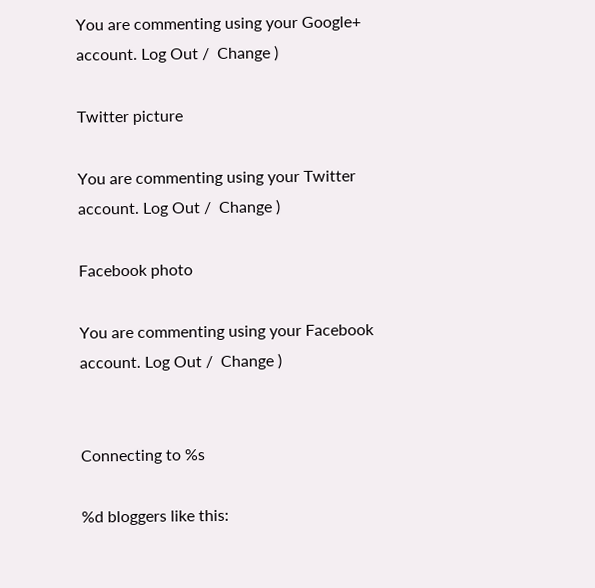You are commenting using your Google+ account. Log Out /  Change )

Twitter picture

You are commenting using your Twitter account. Log Out /  Change )

Facebook photo

You are commenting using your Facebook account. Log Out /  Change )


Connecting to %s

%d bloggers like this: